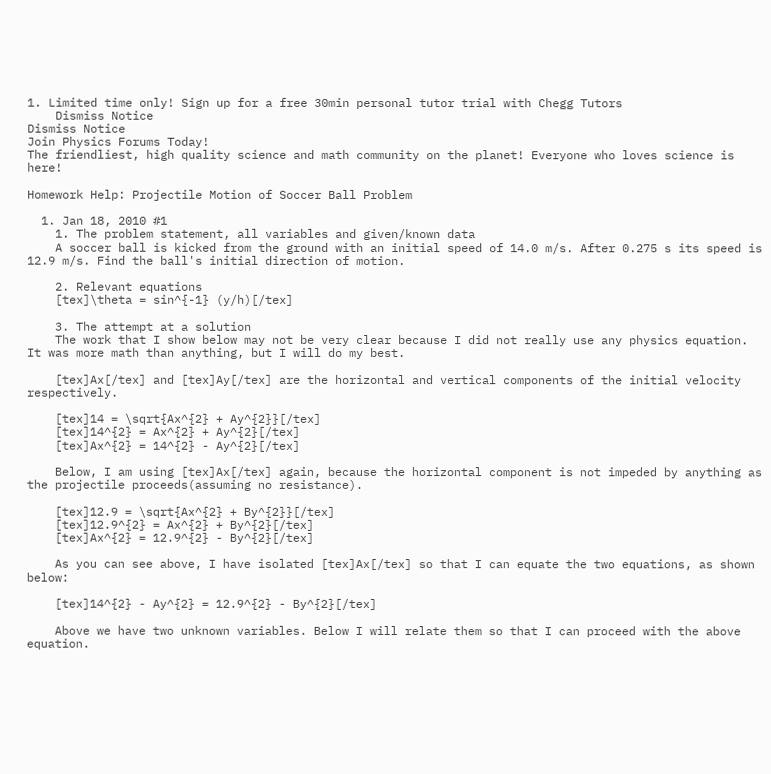1. Limited time only! Sign up for a free 30min personal tutor trial with Chegg Tutors
    Dismiss Notice
Dismiss Notice
Join Physics Forums Today!
The friendliest, high quality science and math community on the planet! Everyone who loves science is here!

Homework Help: Projectile Motion of Soccer Ball Problem

  1. Jan 18, 2010 #1
    1. The problem statement, all variables and given/known data
    A soccer ball is kicked from the ground with an initial speed of 14.0 m/s. After 0.275 s its speed is 12.9 m/s. Find the ball's initial direction of motion.

    2. Relevant equations
    [tex]\theta = sin^{-1} (y/h)[/tex]

    3. The attempt at a solution
    The work that I show below may not be very clear because I did not really use any physics equation. It was more math than anything, but I will do my best.

    [tex]Ax[/tex] and [tex]Ay[/tex] are the horizontal and vertical components of the initial velocity respectively.

    [tex]14 = \sqrt{Ax^{2} + Ay^{2}}[/tex]
    [tex]14^{2} = Ax^{2} + Ay^{2}[/tex]
    [tex]Ax^{2} = 14^{2} - Ay^{2}[/tex]

    Below, I am using [tex]Ax[/tex] again, because the horizontal component is not impeded by anything as the projectile proceeds(assuming no resistance).

    [tex]12.9 = \sqrt{Ax^{2} + By^{2}}[/tex]
    [tex]12.9^{2} = Ax^{2} + By^{2}[/tex]
    [tex]Ax^{2} = 12.9^{2} - By^{2}[/tex]

    As you can see above, I have isolated [tex]Ax[/tex] so that I can equate the two equations, as shown below:

    [tex]14^{2} - Ay^{2} = 12.9^{2} - By^{2}[/tex]

    Above we have two unknown variables. Below I will relate them so that I can proceed with the above equation.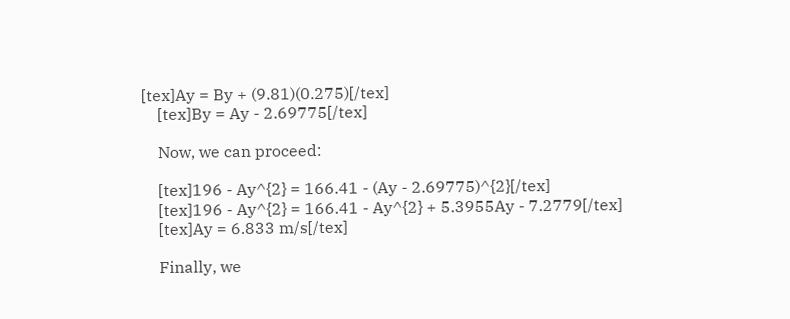[tex]Ay = By + (9.81)(0.275)[/tex]
    [tex]By = Ay - 2.69775[/tex]

    Now, we can proceed:

    [tex]196 - Ay^{2} = 166.41 - (Ay - 2.69775)^{2}[/tex]
    [tex]196 - Ay^{2} = 166.41 - Ay^{2} + 5.3955Ay - 7.2779[/tex]
    [tex]Ay = 6.833 m/s[/tex]

    Finally, we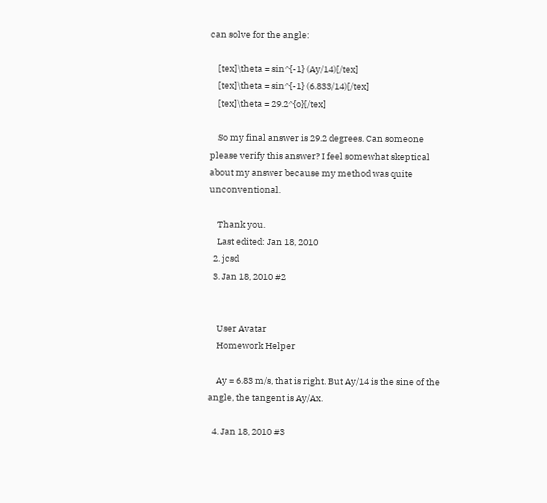can solve for the angle:

    [tex]\theta = sin^{-1} (Ay/14)[/tex]
    [tex]\theta = sin^{-1} (6.833/14)[/tex]
    [tex]\theta = 29.2^{o}[/tex]

    So my final answer is 29.2 degrees. Can someone please verify this answer? I feel somewhat skeptical about my answer because my method was quite unconventional.

    Thank you.
    Last edited: Jan 18, 2010
  2. jcsd
  3. Jan 18, 2010 #2


    User Avatar
    Homework Helper

    Ay = 6.83 m/s, that is right. But Ay/14 is the sine of the angle, the tangent is Ay/Ax.

  4. Jan 18, 2010 #3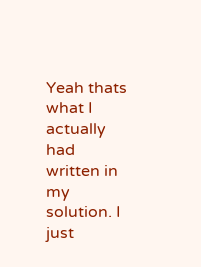Yeah thats what I actually had written in my solution. I just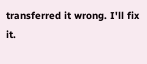transferred it wrong. I'll fix it.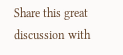Share this great discussion with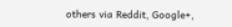others via Reddit, Google+,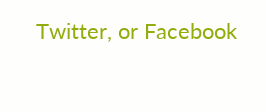Twitter, or Facebook